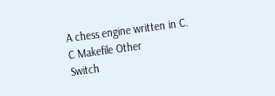A chess engine written in C.
C Makefile Other
Switch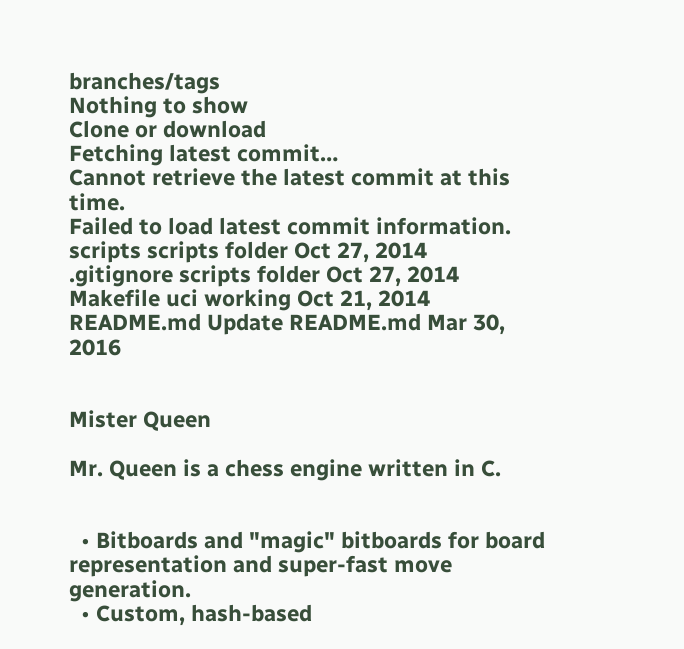branches/tags
Nothing to show
Clone or download
Fetching latest commit…
Cannot retrieve the latest commit at this time.
Failed to load latest commit information.
scripts scripts folder Oct 27, 2014
.gitignore scripts folder Oct 27, 2014
Makefile uci working Oct 21, 2014
README.md Update README.md Mar 30, 2016


Mister Queen

Mr. Queen is a chess engine written in C.


  • Bitboards and "magic" bitboards for board representation and super-fast move generation.
  • Custom, hash-based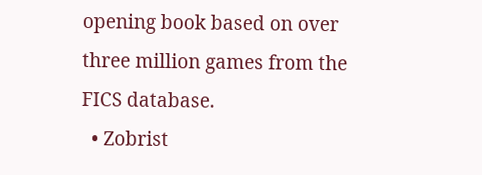opening book based on over three million games from the FICS database.
  • Zobrist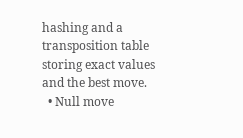hashing and a transposition table storing exact values and the best move.
  • Null move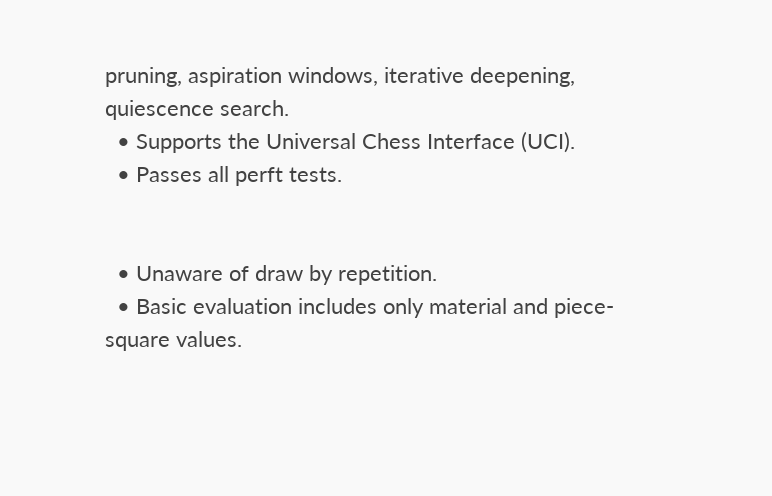pruning, aspiration windows, iterative deepening, quiescence search.
  • Supports the Universal Chess Interface (UCI).
  • Passes all perft tests.


  • Unaware of draw by repetition.
  • Basic evaluation includes only material and piece-square values.